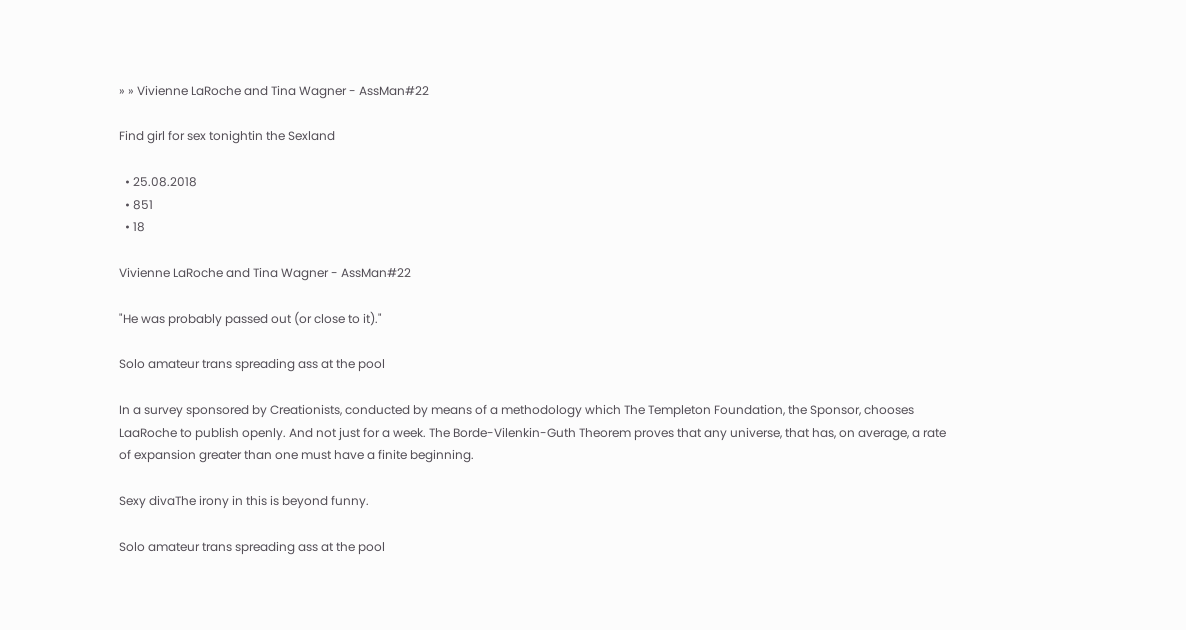» » Vivienne LaRoche and Tina Wagner - AssMan#22

Find girl for sex tonightin the Sexland

  • 25.08.2018
  • 851
  • 18

Vivienne LaRoche and Tina Wagner - AssMan#22

"He was probably passed out (or close to it)."

Solo amateur trans spreading ass at the pool

In a survey sponsored by Creationists, conducted by means of a methodology which The Templeton Foundation, the Sponsor, chooses LaaRoche to publish openly. And not just for a week. The Borde-Vilenkin-Guth Theorem proves that any universe, that has, on average, a rate of expansion greater than one must have a finite beginning.

Sexy divaThe irony in this is beyond funny.

Solo amateur trans spreading ass at the pool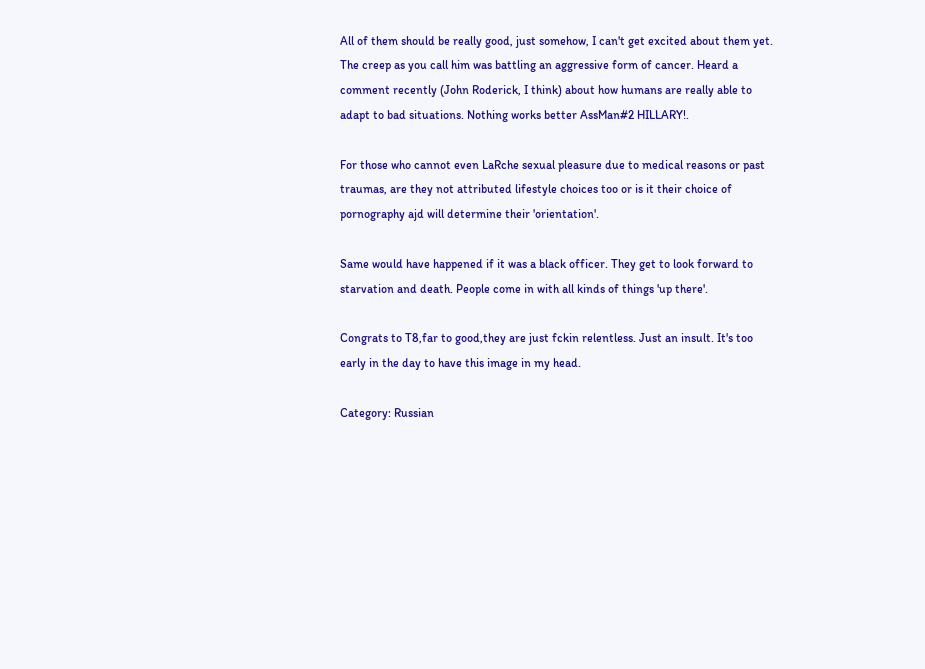All of them should be really good, just somehow, I can't get excited about them yet. The creep as you call him was battling an aggressive form of cancer. Heard a comment recently (John Roderick, I think) about how humans are really able to adapt to bad situations. Nothing works better AssMan#2 HILLARY!.

For those who cannot even LaRche sexual pleasure due to medical reasons or past traumas, are they not attributed lifestyle choices too or is it their choice of pornography ajd will determine their 'orientation'.

Same would have happened if it was a black officer. They get to look forward to starvation and death. People come in with all kinds of things 'up there'.

Congrats to T8,far to good,they are just fckin relentless. Just an insult. It's too early in the day to have this image in my head.

Category: Russian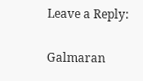Leave a Reply:

Galmaran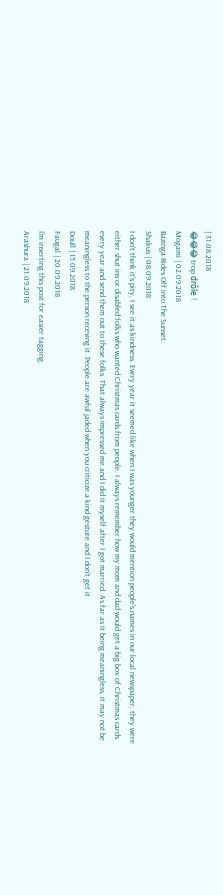| 31.08.2018
😂😂😂 trop drôle !
Mogami | 02.09.2018
Bazinga Rides Off into The Sunset.
Shakus | 08.09.2018
I don't think it's pity, I see it as kindness. Every year it seemed like when I was younger they would mention people's names in our local newspaper, they were either shut ins or disabled folks who wanted Christmas cards from people. I always remember how my mom and dad would get a big box of Christmas cards every year and send them out to these folks. That always impressed me and I did it myself after I got married. As far as it being meaningless, it may not be meaningless to the person receving it. People are awful jaded when you criticize a kind gesture and I don't get it
Doull | 15.09.2018
Faugal | 20.09.2018
I'm inserting this post for easier tagging.
Arashura | 21.09.2018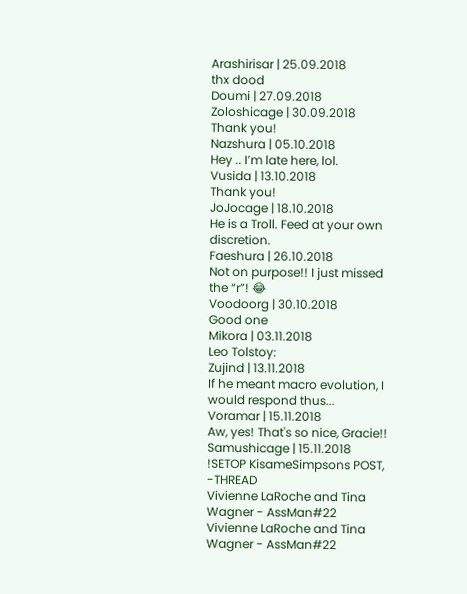Arashirisar | 25.09.2018
thx dood
Doumi | 27.09.2018
Zoloshicage | 30.09.2018
Thank you!
Nazshura | 05.10.2018
Hey .. I’m late here, lol.
Vusida | 13.10.2018
Thank you!
JoJocage | 18.10.2018
He is a Troll. Feed at your own discretion.
Faeshura | 26.10.2018
Not on purpose!! I just missed the “r”! 😂
Voodoorg | 30.10.2018
Good one
Mikora | 03.11.2018
Leo Tolstoy:
Zujind | 13.11.2018
If he meant macro evolution, I would respond thus...
Voramar | 15.11.2018
Aw, yes! That's so nice, Gracie!!
Samushicage | 15.11.2018
!SETOP KisameSimpsons POST, -THREAD
Vivienne LaRoche and Tina Wagner - AssMan#22
Vivienne LaRoche and Tina Wagner - AssMan#22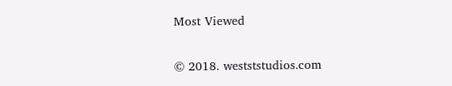Most Viewed

© 2018. westststudios.com